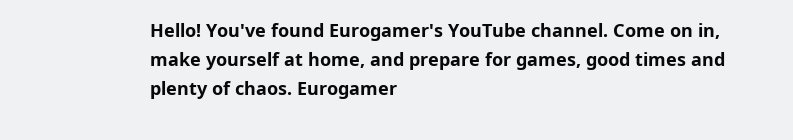Hello! You've found Eurogamer's YouTube channel. Come on in, make yourself at home, and prepare for games, good times and plenty of chaos. Eurogamer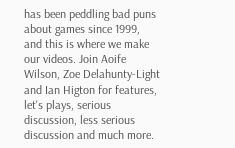has been peddling bad puns about games since 1999, and this is where we make our videos. Join Aoife Wilson, Zoe Delahunty-Light and Ian Higton for features, let's plays, serious discussion, less serious discussion and much more.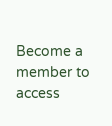Become a member to access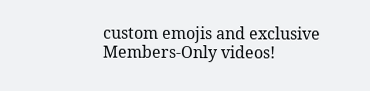custom emojis and exclusive Members-Only videos!